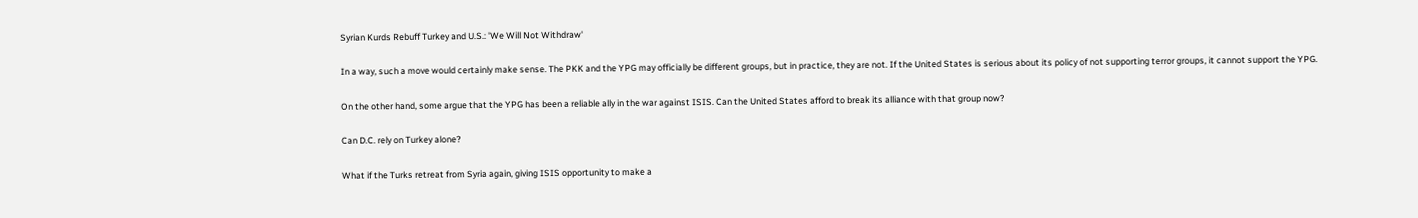Syrian Kurds Rebuff Turkey and U.S.: 'We Will Not Withdraw'

In a way, such a move would certainly make sense. The PKK and the YPG may officially be different groups, but in practice, they are not. If the United States is serious about its policy of not supporting terror groups, it cannot support the YPG.

On the other hand, some argue that the YPG has been a reliable ally in the war against ISIS. Can the United States afford to break its alliance with that group now?

Can D.C. rely on Turkey alone?

What if the Turks retreat from Syria again, giving ISIS opportunity to make a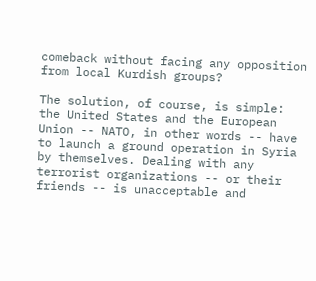comeback without facing any opposition from local Kurdish groups?

The solution, of course, is simple: the United States and the European Union -- NATO, in other words -- have to launch a ground operation in Syria by themselves. Dealing with any terrorist organizations -- or their friends -- is unacceptable and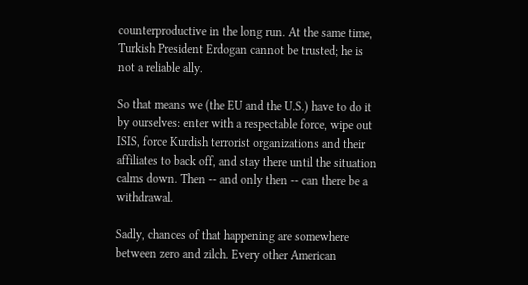counterproductive in the long run. At the same time, Turkish President Erdogan cannot be trusted; he is not a reliable ally.

So that means we (the EU and the U.S.) have to do it by ourselves: enter with a respectable force, wipe out ISIS, force Kurdish terrorist organizations and their affiliates to back off, and stay there until the situation calms down. Then -- and only then -- can there be a withdrawal.

Sadly, chances of that happening are somewhere between zero and zilch. Every other American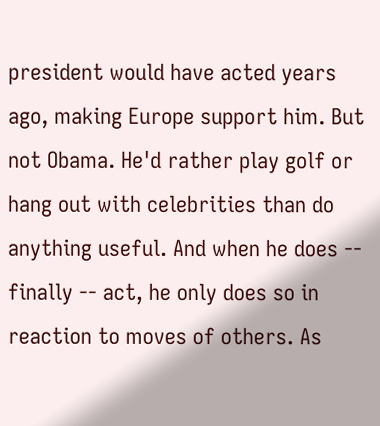president would have acted years ago, making Europe support him. But not Obama. He'd rather play golf or hang out with celebrities than do anything useful. And when he does -- finally -- act, he only does so in reaction to moves of others. As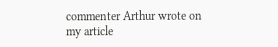commenter Arthur wrote on my article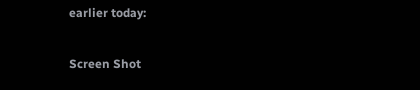earlier today:

Screen Shot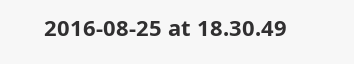2016-08-25 at 18.30.49